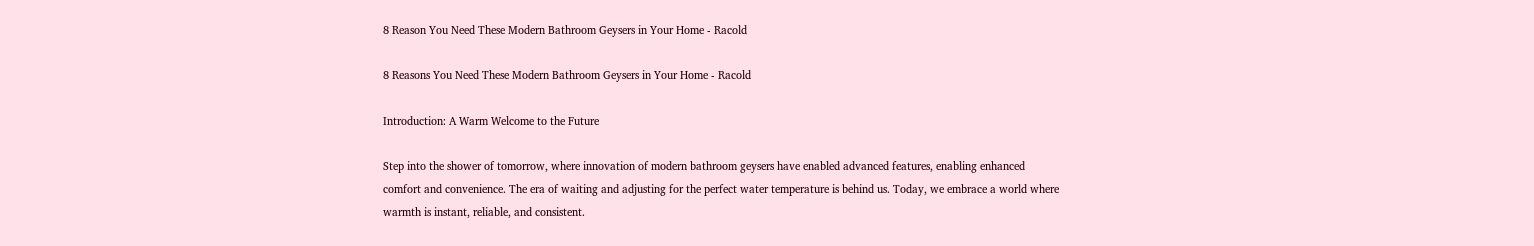8 Reason You Need These Modern Bathroom Geysers in Your Home - Racold

8 Reasons You Need These Modern Bathroom Geysers in Your Home - Racold

Introduction: A Warm Welcome to the Future

Step into the shower of tomorrow, where innovation of modern bathroom geysers have enabled advanced features, enabling enhanced comfort and convenience. The era of waiting and adjusting for the perfect water temperature is behind us. Today, we embrace a world where warmth is instant, reliable, and consistent.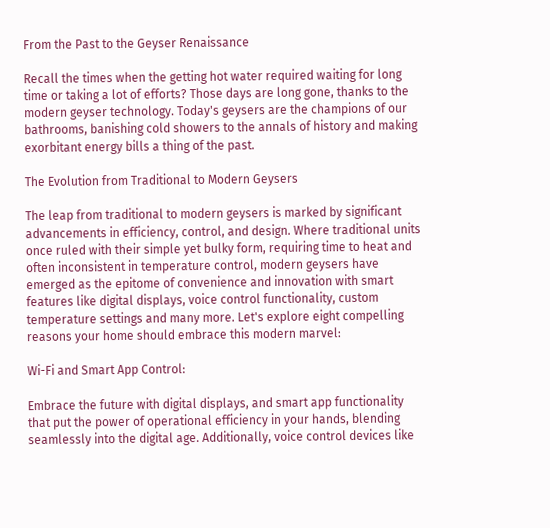From the Past to the Geyser Renaissance

Recall the times when the getting hot water required waiting for long time or taking a lot of efforts? Those days are long gone, thanks to the modern geyser technology. Today's geysers are the champions of our bathrooms, banishing cold showers to the annals of history and making exorbitant energy bills a thing of the past.

The Evolution from Traditional to Modern Geysers

The leap from traditional to modern geysers is marked by significant advancements in efficiency, control, and design. Where traditional units once ruled with their simple yet bulky form, requiring time to heat and often inconsistent in temperature control, modern geysers have emerged as the epitome of convenience and innovation with smart features like digital displays, voice control functionality, custom temperature settings and many more. Let's explore eight compelling reasons your home should embrace this modern marvel:

Wi-Fi and Smart App Control:

Embrace the future with digital displays, and smart app functionality that put the power of operational efficiency in your hands, blending seamlessly into the digital age. Additionally, voice control devices like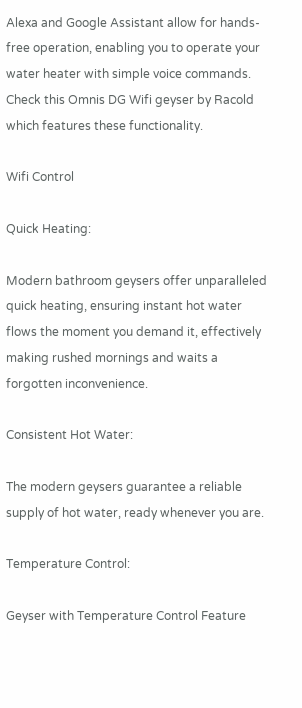Alexa and Google Assistant allow for hands-free operation, enabling you to operate your water heater with simple voice commands. Check this Omnis DG Wifi geyser by Racold which features these functionality.

Wifi Control

Quick Heating:

Modern bathroom geysers offer unparalleled quick heating, ensuring instant hot water flows the moment you demand it, effectively making rushed mornings and waits a forgotten inconvenience.

Consistent Hot Water:

The modern geysers guarantee a reliable supply of hot water, ready whenever you are.

Temperature Control:

Geyser with Temperature Control Feature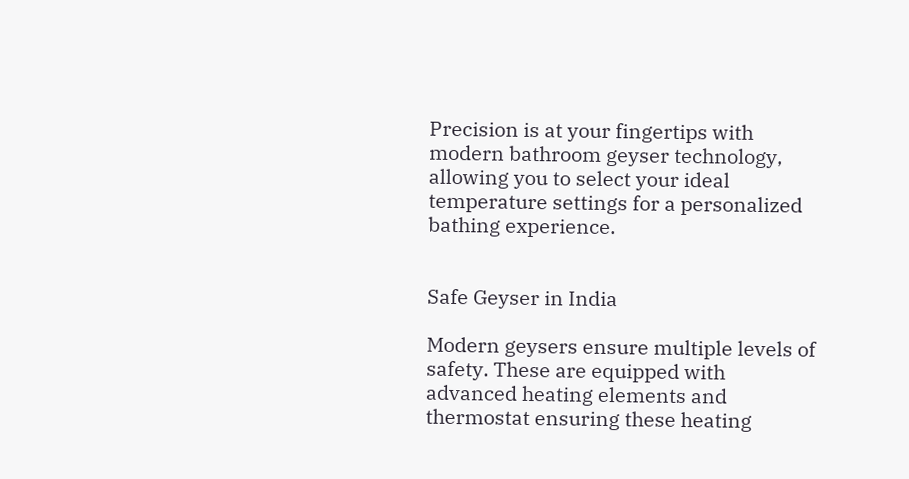Precision is at your fingertips with modern bathroom geyser technology, allowing you to select your ideal temperature settings for a personalized bathing experience.


Safe Geyser in India

Modern geysers ensure multiple levels of safety. These are equipped with advanced heating elements and thermostat ensuring these heating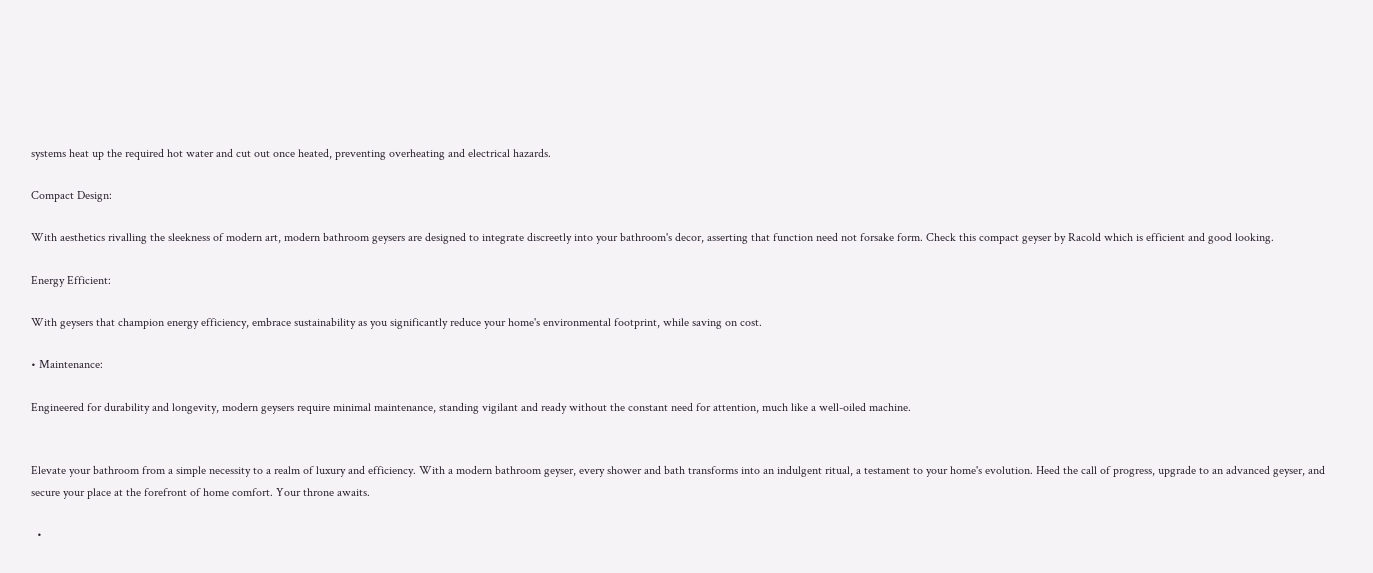systems heat up the required hot water and cut out once heated, preventing overheating and electrical hazards.

Compact Design:

With aesthetics rivalling the sleekness of modern art, modern bathroom geysers are designed to integrate discreetly into your bathroom's decor, asserting that function need not forsake form. Check this compact geyser by Racold which is efficient and good looking.

Energy Efficient:

With geysers that champion energy efficiency, embrace sustainability as you significantly reduce your home's environmental footprint, while saving on cost.

• Maintenance:

Engineered for durability and longevity, modern geysers require minimal maintenance, standing vigilant and ready without the constant need for attention, much like a well-oiled machine.


Elevate your bathroom from a simple necessity to a realm of luxury and efficiency. With a modern bathroom geyser, every shower and bath transforms into an indulgent ritual, a testament to your home's evolution. Heed the call of progress, upgrade to an advanced geyser, and secure your place at the forefront of home comfort. Your throne awaits.

  •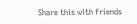Share this with friends